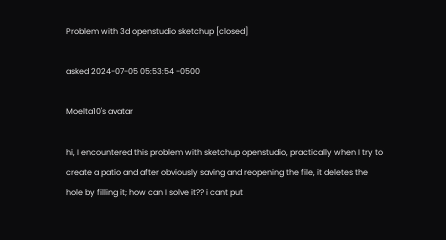Problem with 3d openstudio sketchup [closed]

asked 2024-07-05 05:53:54 -0500

Moelta10's avatar

hi, I encountered this problem with sketchup openstudio, practically when I try to create a patio and after obviously saving and reopening the file, it deletes the hole by filling it; how can I solve it?? i cant put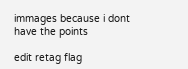immages because i dont have the points

edit retag flag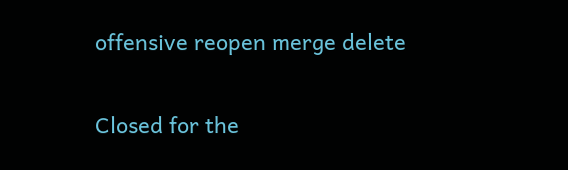offensive reopen merge delete

Closed for the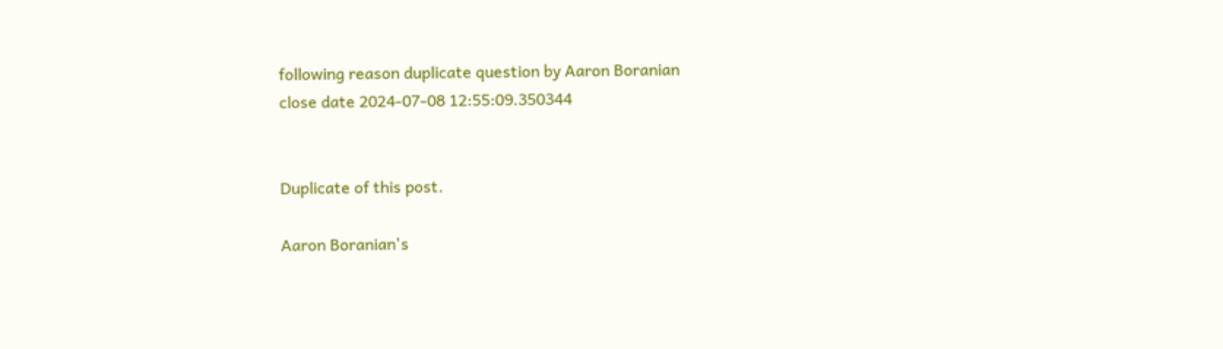following reason duplicate question by Aaron Boranian
close date 2024-07-08 12:55:09.350344


Duplicate of this post.

Aaron Boranian's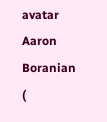avatar Aaron Boranian  (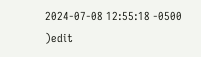2024-07-08 12:55:18 -0500 )edit